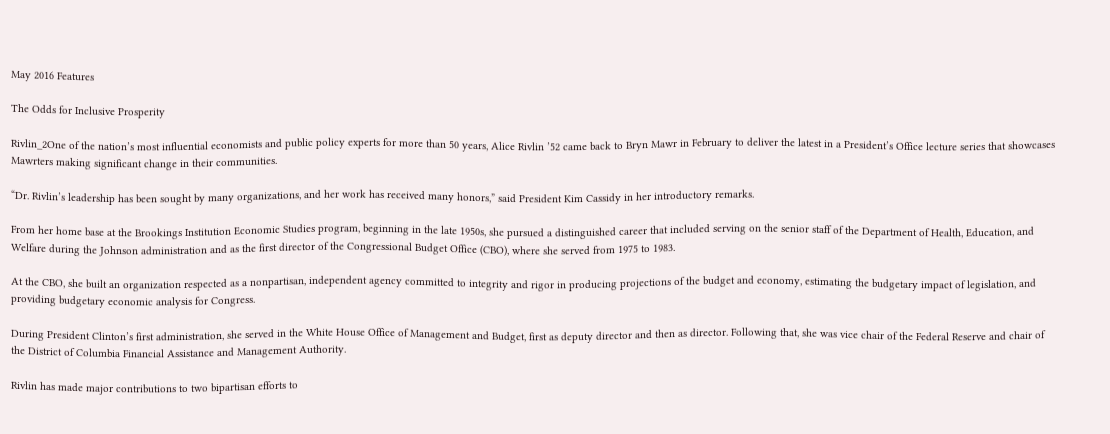May 2016 Features

The Odds for Inclusive Prosperity

Rivlin_2One of the nation’s most influential economists and public policy experts for more than 50 years, Alice Rivlin ’52 came back to Bryn Mawr in February to deliver the latest in a President’s Office lecture series that showcases Mawrters making significant change in their communities.

“Dr. Rivlin’s leadership has been sought by many organizations, and her work has received many honors,” said President Kim Cassidy in her introductory remarks.

From her home base at the Brookings Institution Economic Studies program, beginning in the late 1950s, she pursued a distinguished career that included serving on the senior staff of the Department of Health, Education, and Welfare during the Johnson administration and as the first director of the Congressional Budget Office (CBO), where she served from 1975 to 1983.

At the CBO, she built an organization respected as a nonpartisan, independent agency committed to integrity and rigor in producing projections of the budget and economy, estimating the budgetary impact of legislation, and providing budgetary economic analysis for Congress.

During President Clinton’s first administration, she served in the White House Office of Management and Budget, first as deputy director and then as director. Following that, she was vice chair of the Federal Reserve and chair of the District of Columbia Financial Assistance and Management Authority.

Rivlin has made major contributions to two bipartisan efforts to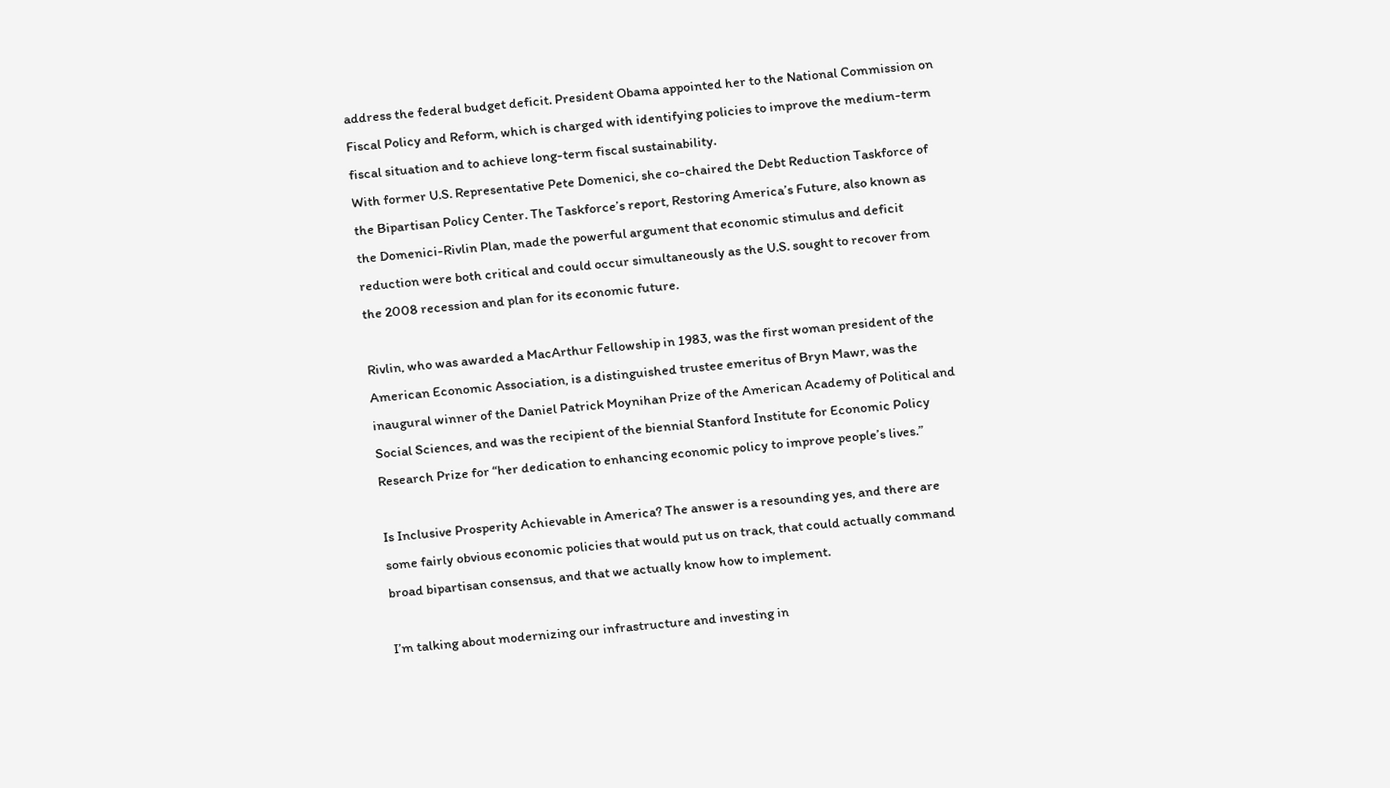address the federal budget deficit. President Obama appointed her to the National Commission on Fiscal Policy and Reform, which is charged with identifying policies to improve the medium-term fiscal situation and to achieve long-term fiscal sustainability.
With former U.S. Representative Pete Domenici, she co-chaired the Debt Reduction Taskforce of the Bipartisan Policy Center. The Taskforce’s report, Restoring America’s Future, also known as the Domenici-Rivlin Plan, made the powerful argument that economic stimulus and deficit reduction were both critical and could occur simultaneously as the U.S. sought to recover from the 2008 recession and plan for its economic future.

Rivlin, who was awarded a MacArthur Fellowship in 1983, was the first woman president of the American Economic Association, is a distinguished trustee emeritus of Bryn Mawr, was the inaugural winner of the Daniel Patrick Moynihan Prize of the American Academy of Political and Social Sciences, and was the recipient of the biennial Stanford Institute for Economic Policy Research Prize for “her dedication to enhancing economic policy to improve people’s lives.”

Is Inclusive Prosperity Achievable in America? The answer is a resounding yes, and there are some fairly obvious economic policies that would put us on track, that could actually command broad bipartisan consensus, and that we actually know how to implement.

I’m talking about modernizing our infrastructure and investing in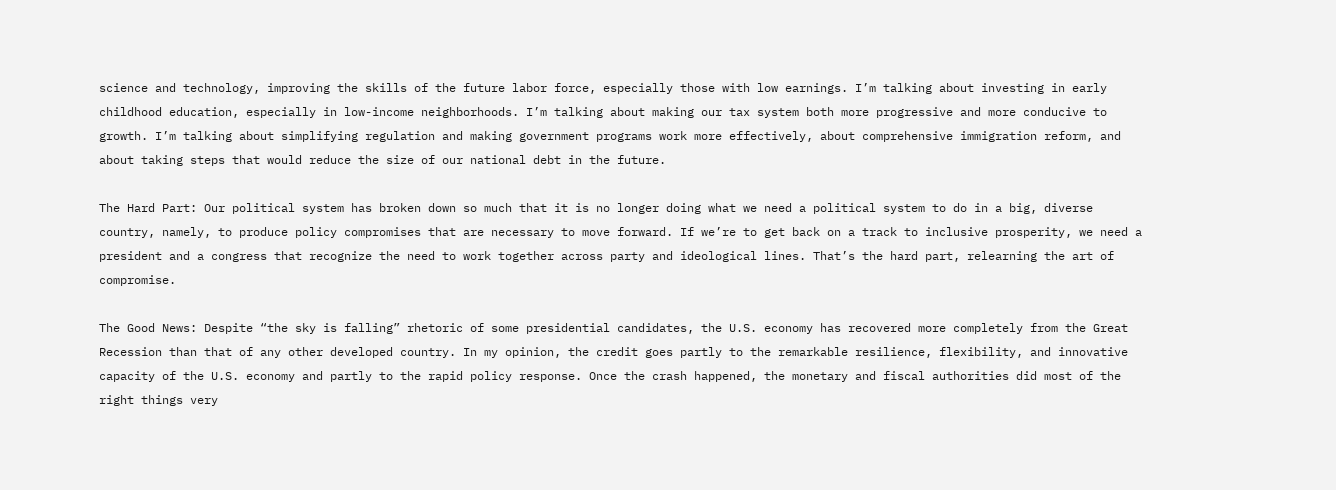science and technology, improving the skills of the future labor force, especially those with low earnings. I’m talking about investing in early childhood education, especially in low-income neighborhoods. I’m talking about making our tax system both more progressive and more conducive to growth. I’m talking about simplifying regulation and making government programs work more effectively, about comprehensive immigration reform, and about taking steps that would reduce the size of our national debt in the future.

The Hard Part: Our political system has broken down so much that it is no longer doing what we need a political system to do in a big, diverse country, namely, to produce policy compromises that are necessary to move forward. If we’re to get back on a track to inclusive prosperity, we need a president and a congress that recognize the need to work together across party and ideological lines. That’s the hard part, relearning the art of compromise.

The Good News: Despite “the sky is falling” rhetoric of some presidential candidates, the U.S. economy has recovered more completely from the Great Recession than that of any other developed country. In my opinion, the credit goes partly to the remarkable resilience, flexibility, and innovative capacity of the U.S. economy and partly to the rapid policy response. Once the crash happened, the monetary and fiscal authorities did most of the right things very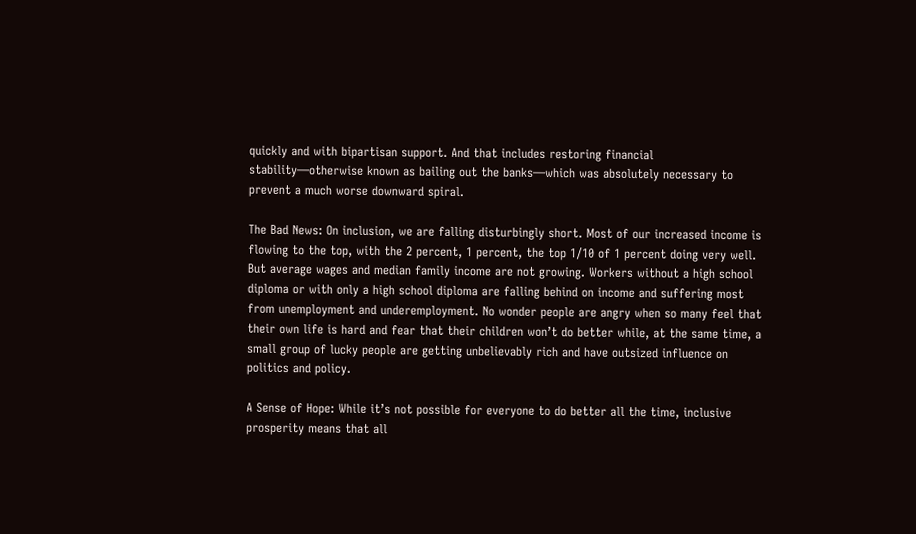quickly and with bipartisan support. And that includes restoring financial stability—otherwise known as bailing out the banks—which was absolutely necessary to prevent a much worse downward spiral.

The Bad News: On inclusion, we are falling disturbingly short. Most of our increased income is flowing to the top, with the 2 percent, 1 percent, the top 1/10 of 1 percent doing very well. But average wages and median family income are not growing. Workers without a high school diploma or with only a high school diploma are falling behind on income and suffering most from unemployment and underemployment. No wonder people are angry when so many feel that their own life is hard and fear that their children won’t do better while, at the same time, a small group of lucky people are getting unbelievably rich and have outsized influence on politics and policy.

A Sense of Hope: While it’s not possible for everyone to do better all the time, inclusive prosperity means that all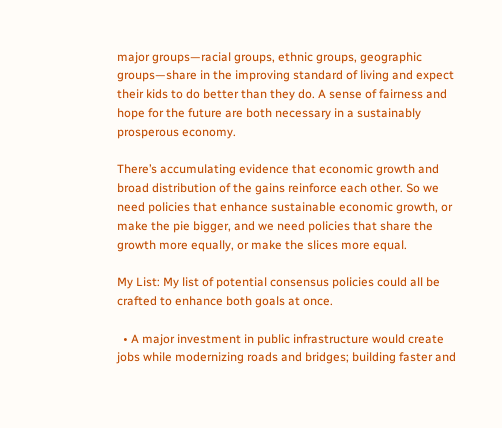major groups—racial groups, ethnic groups, geographic groups—share in the improving standard of living and expect their kids to do better than they do. A sense of fairness and hope for the future are both necessary in a sustainably prosperous economy.

There’s accumulating evidence that economic growth and broad distribution of the gains reinforce each other. So we need policies that enhance sustainable economic growth, or make the pie bigger, and we need policies that share the growth more equally, or make the slices more equal.

My List: My list of potential consensus policies could all be crafted to enhance both goals at once.

  • A major investment in public infrastructure would create jobs while modernizing roads and bridges; building faster and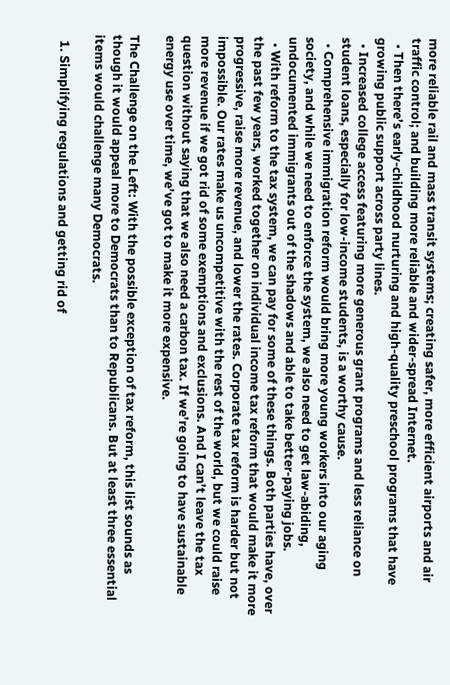more reliable rail and mass transit systems; creating safer, more efficient airports and air traffic control; and building more reliable and wider-spread Internet.
  • Then there’s early-childhood nurturing and high-quality preschool programs that have growing public support across party lines.
  • Increased college access featuring more generous grant programs and less reliance on student loans, especially for low-income students, is a worthy cause.
  • Comprehensive immigration reform would bring more young workers into our aging society, and while we need to enforce the system, we also need to get law-abiding, undocumented immigrants out of the shadows and able to take better-paying jobs.
  • With reform to the tax system, we can pay for some of these things. Both parties have, over the past few years, worked together on individual income tax reform that would make it more progressive, raise more revenue, and lower the rates. Corporate tax reform is harder but not impossible. Our rates make us uncompetitive with the rest of the world, but we could raise more revenue if we got rid of some exemptions and exclusions. And I can’t leave the tax question without saying that we also need a carbon tax. If we’re going to have sustainable energy use over time, we’ve got to make it more expensive.

The Challenge on the Left: With the possible exception of tax reform, this list sounds as though it would appeal more to Democrats than to Republicans. But at least three essential items would challenge many Democrats.

  1. Simplifying regulations and getting rid of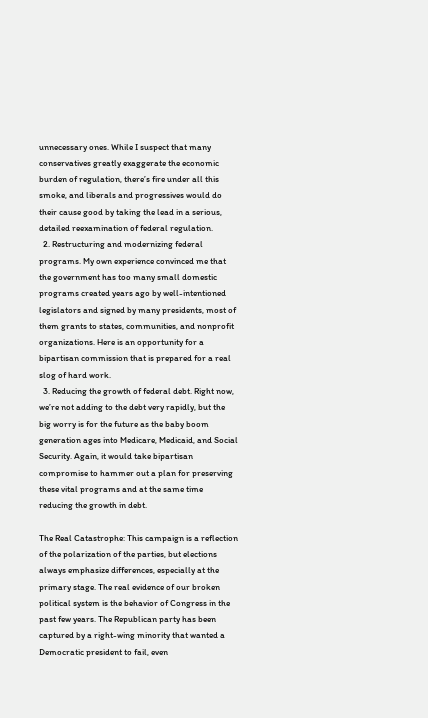unnecessary ones. While I suspect that many conservatives greatly exaggerate the economic burden of regulation, there’s fire under all this smoke, and liberals and progressives would do their cause good by taking the lead in a serious, detailed reexamination of federal regulation.
  2. Restructuring and modernizing federal programs. My own experience convinced me that the government has too many small domestic programs created years ago by well-intentioned legislators and signed by many presidents, most of them grants to states, communities, and nonprofit organizations. Here is an opportunity for a bipartisan commission that is prepared for a real slog of hard work.
  3. Reducing the growth of federal debt. Right now, we’re not adding to the debt very rapidly, but the big worry is for the future as the baby boom generation ages into Medicare, Medicaid, and Social Security. Again, it would take bipartisan compromise to hammer out a plan for preserving these vital programs and at the same time reducing the growth in debt.

The Real Catastrophe: This campaign is a reflection of the polarization of the parties, but elections always emphasize differences, especially at the primary stage. The real evidence of our broken political system is the behavior of Congress in the past few years. The Republican party has been captured by a right-wing minority that wanted a Democratic president to fail, even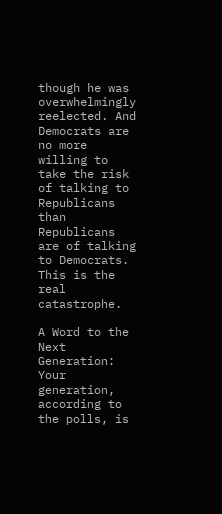though he was overwhelmingly reelected. And Democrats are no more willing to take the risk of talking to Republicans than Republicans are of talking to Democrats. This is the real catastrophe.

A Word to the Next Generation: Your generation, according to the polls, is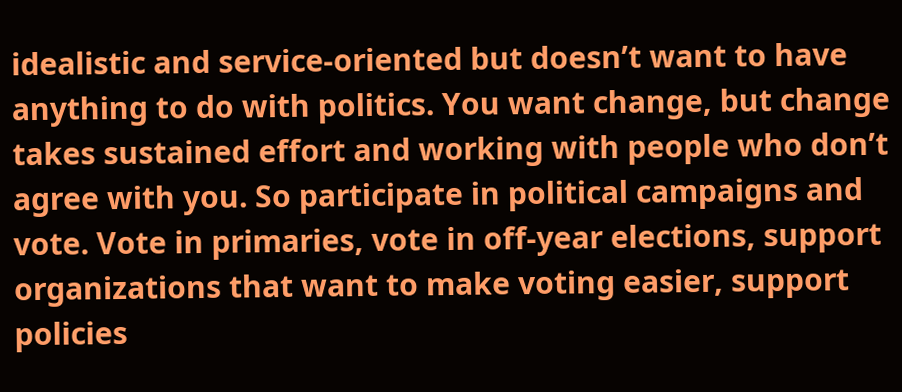idealistic and service-oriented but doesn’t want to have anything to do with politics. You want change, but change takes sustained effort and working with people who don’t agree with you. So participate in political campaigns and vote. Vote in primaries, vote in off-year elections, support organizations that want to make voting easier, support policies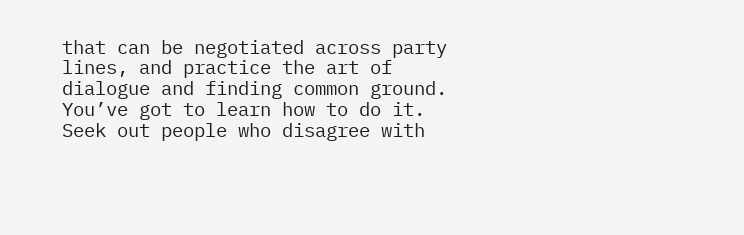that can be negotiated across party lines, and practice the art of dialogue and finding common ground. You’ve got to learn how to do it. Seek out people who disagree with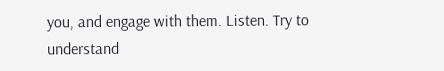you, and engage with them. Listen. Try to understand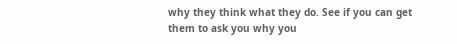why they think what they do. See if you can get them to ask you why you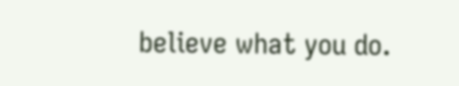believe what you do.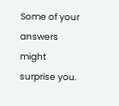Some of your answers might surprise you.